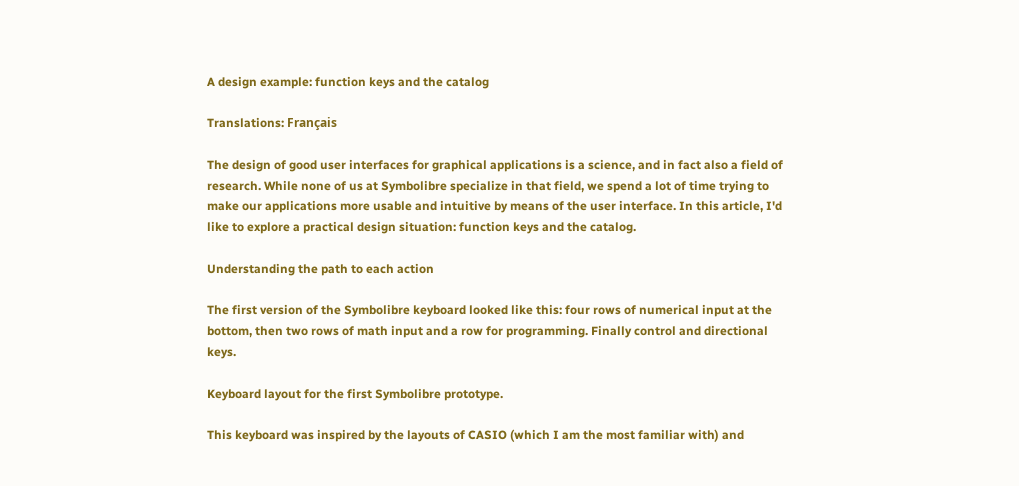A design example: function keys and the catalog

Translations: Français

The design of good user interfaces for graphical applications is a science, and in fact also a field of research. While none of us at Symbolibre specialize in that field, we spend a lot of time trying to make our applications more usable and intuitive by means of the user interface. In this article, I'd like to explore a practical design situation: function keys and the catalog.

Understanding the path to each action

The first version of the Symbolibre keyboard looked like this: four rows of numerical input at the bottom, then two rows of math input and a row for programming. Finally control and directional keys.

Keyboard layout for the first Symbolibre prototype.

This keyboard was inspired by the layouts of CASIO (which I am the most familiar with) and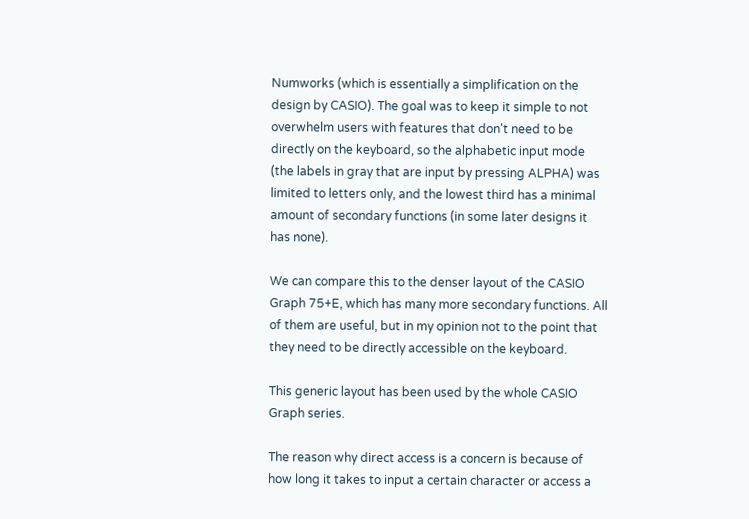Numworks (which is essentially a simplification on the design by CASIO). The goal was to keep it simple to not overwhelm users with features that don't need to be directly on the keyboard, so the alphabetic input mode (the labels in gray that are input by pressing ALPHA) was limited to letters only, and the lowest third has a minimal amount of secondary functions (in some later designs it has none).

We can compare this to the denser layout of the CASIO Graph 75+E, which has many more secondary functions. All of them are useful, but in my opinion not to the point that they need to be directly accessible on the keyboard.

This generic layout has been used by the whole CASIO Graph series.

The reason why direct access is a concern is because of how long it takes to input a certain character or access a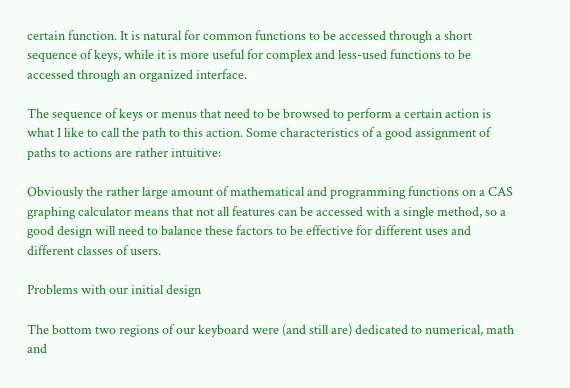certain function. It is natural for common functions to be accessed through a short sequence of keys, while it is more useful for complex and less-used functions to be accessed through an organized interface.

The sequence of keys or menus that need to be browsed to perform a certain action is what I like to call the path to this action. Some characteristics of a good assignment of paths to actions are rather intuitive:

Obviously the rather large amount of mathematical and programming functions on a CAS graphing calculator means that not all features can be accessed with a single method, so a good design will need to balance these factors to be effective for different uses and different classes of users.

Problems with our initial design

The bottom two regions of our keyboard were (and still are) dedicated to numerical, math and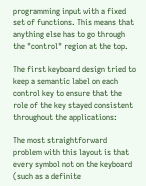programming input with a fixed set of functions. This means that anything else has to go through the "control" region at the top.

The first keyboard design tried to keep a semantic label on each control key to ensure that the role of the key stayed consistent throughout the applications:

The most straightforward problem with this layout is that every symbol not on the keyboard (such as a definite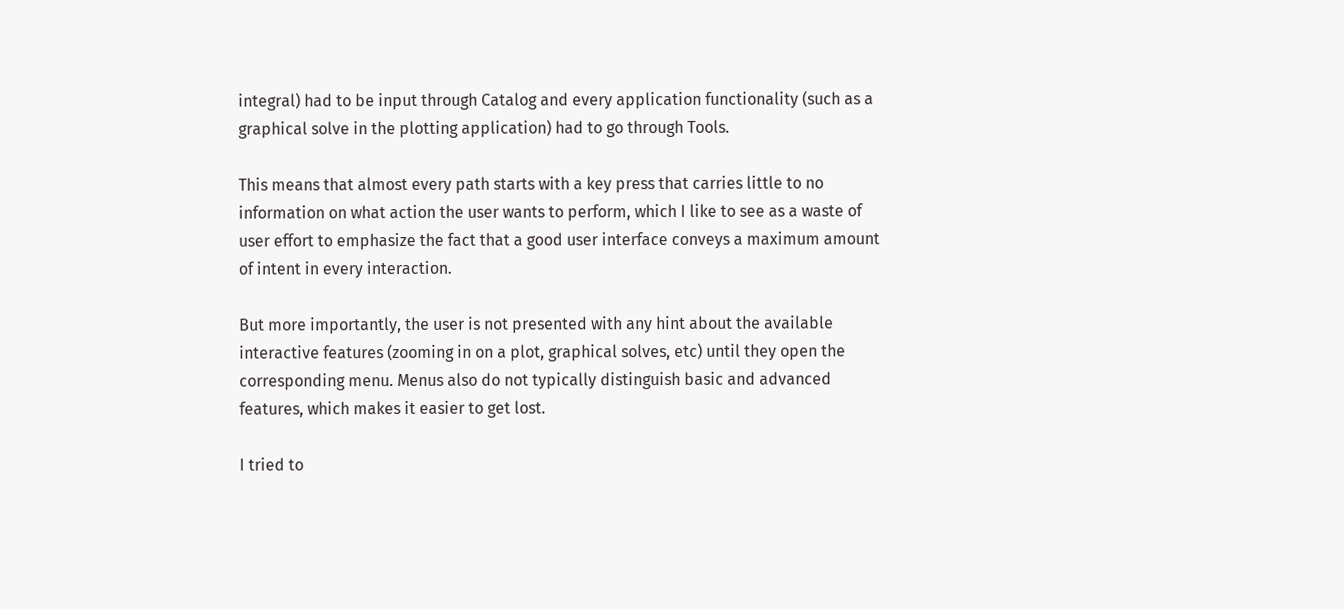integral) had to be input through Catalog and every application functionality (such as a graphical solve in the plotting application) had to go through Tools.

This means that almost every path starts with a key press that carries little to no information on what action the user wants to perform, which I like to see as a waste of user effort to emphasize the fact that a good user interface conveys a maximum amount of intent in every interaction.

But more importantly, the user is not presented with any hint about the available interactive features (zooming in on a plot, graphical solves, etc) until they open the corresponding menu. Menus also do not typically distinguish basic and advanced features, which makes it easier to get lost.

I tried to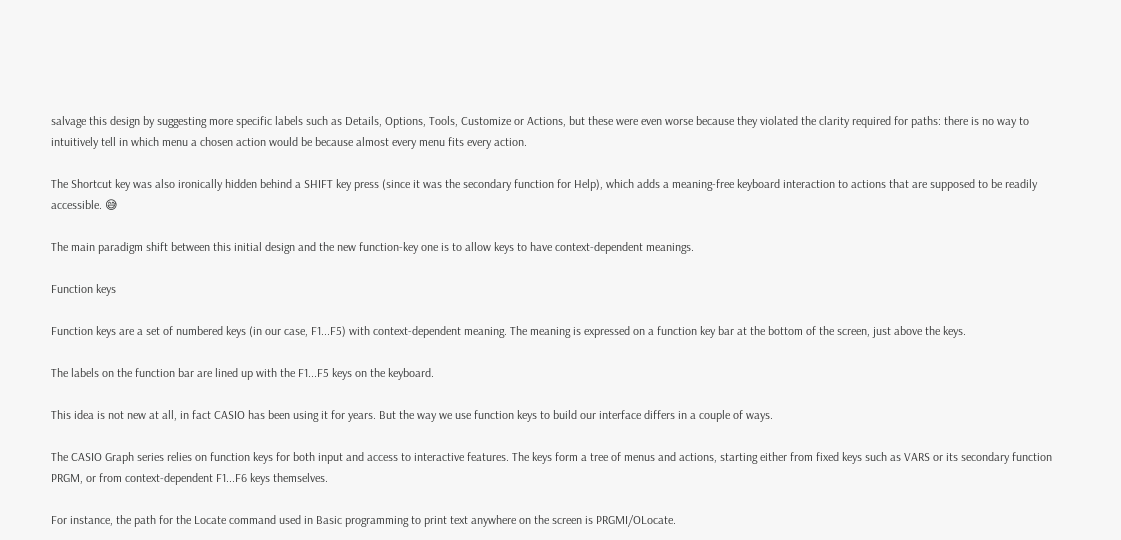salvage this design by suggesting more specific labels such as Details, Options, Tools, Customize or Actions, but these were even worse because they violated the clarity required for paths: there is no way to intuitively tell in which menu a chosen action would be because almost every menu fits every action.

The Shortcut key was also ironically hidden behind a SHIFT key press (since it was the secondary function for Help), which adds a meaning-free keyboard interaction to actions that are supposed to be readily accessible. 😅

The main paradigm shift between this initial design and the new function-key one is to allow keys to have context-dependent meanings.

Function keys

Function keys are a set of numbered keys (in our case, F1...F5) with context-dependent meaning. The meaning is expressed on a function key bar at the bottom of the screen, just above the keys.

The labels on the function bar are lined up with the F1...F5 keys on the keyboard.

This idea is not new at all, in fact CASIO has been using it for years. But the way we use function keys to build our interface differs in a couple of ways.

The CASIO Graph series relies on function keys for both input and access to interactive features. The keys form a tree of menus and actions, starting either from fixed keys such as VARS or its secondary function PRGM, or from context-dependent F1...F6 keys themselves.

For instance, the path for the Locate command used in Basic programming to print text anywhere on the screen is PRGMI/OLocate.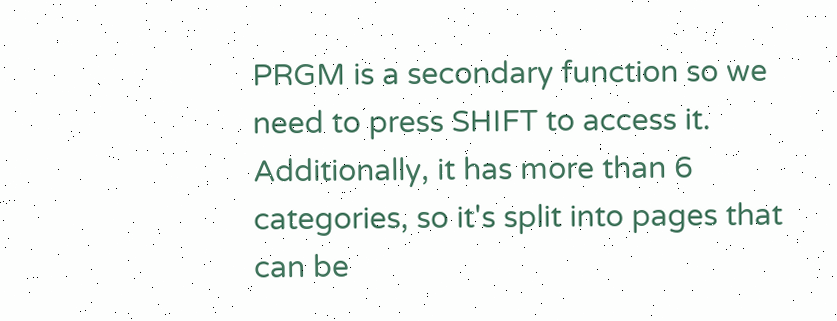PRGM is a secondary function so we need to press SHIFT to access it. Additionally, it has more than 6 categories, so it's split into pages that can be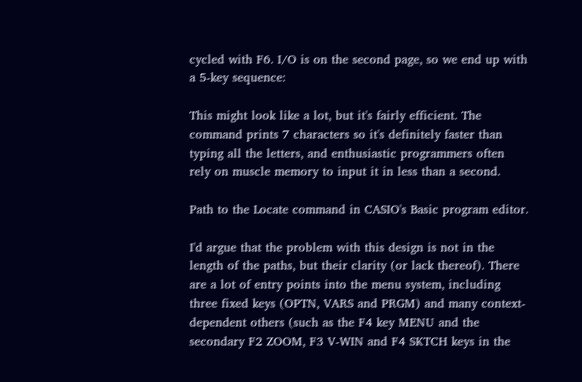cycled with F6. I/O is on the second page, so we end up with a 5-key sequence:

This might look like a lot, but it's fairly efficient. The command prints 7 characters so it's definitely faster than typing all the letters, and enthusiastic programmers often rely on muscle memory to input it in less than a second.

Path to the Locate command in CASIO's Basic program editor.

I'd argue that the problem with this design is not in the length of the paths, but their clarity (or lack thereof). There are a lot of entry points into the menu system, including three fixed keys (OPTN, VARS and PRGM) and many context-dependent others (such as the F4 key MENU and the secondary F2 ZOOM, F3 V-WIN and F4 SKTCH keys in the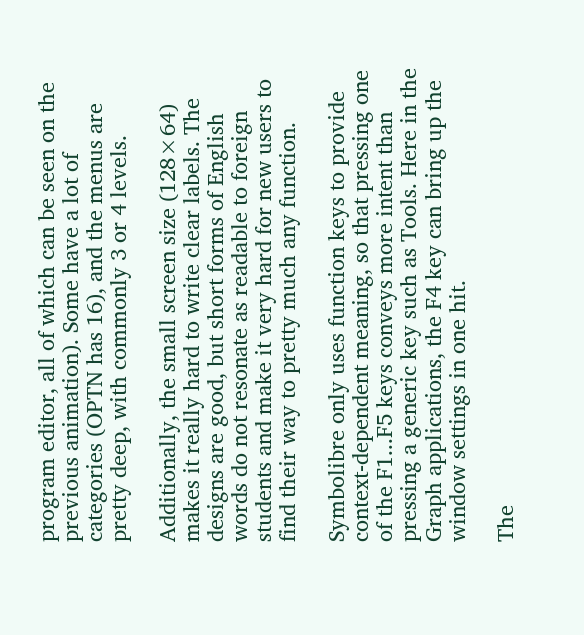program editor, all of which can be seen on the previous animation). Some have a lot of categories (OPTN has 16), and the menus are pretty deep, with commonly 3 or 4 levels.

Additionally, the small screen size (128×64) makes it really hard to write clear labels. The designs are good, but short forms of English words do not resonate as readable to foreign students and make it very hard for new users to find their way to pretty much any function.

Symbolibre only uses function keys to provide context-dependent meaning, so that pressing one of the F1...F5 keys conveys more intent than pressing a generic key such as Tools. Here in the Graph applications, the F4 key can bring up the window settings in one hit.

The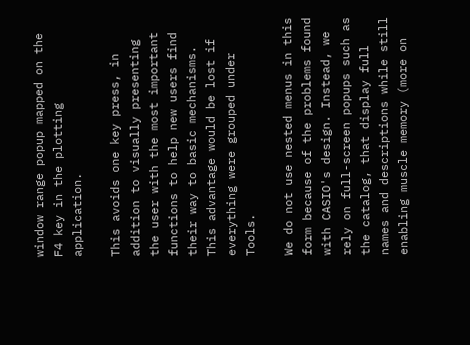window range popup mapped on the F4 key in the plotting application.

This avoids one key press, in addition to visually presenting the user with the most important functions to help new users find their way to basic mechanisms. This advantage would be lost if everything were grouped under Tools.

We do not use nested menus in this form because of the problems found with CASIO's design. Instead, we rely on full-screen popups such as the catalog, that display full names and descriptions while still enabling muscle memory (more on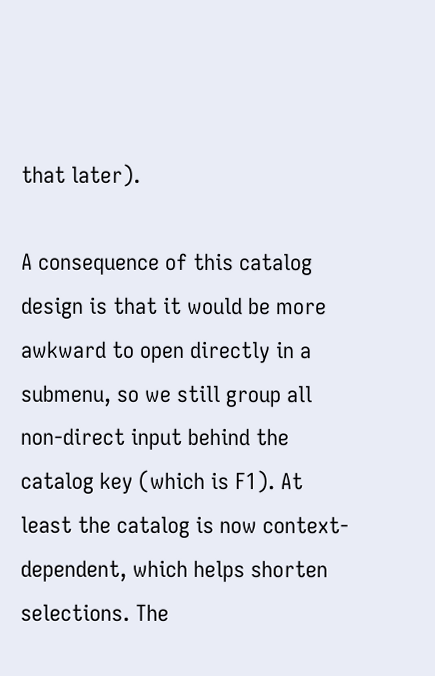that later).

A consequence of this catalog design is that it would be more awkward to open directly in a submenu, so we still group all non-direct input behind the catalog key (which is F1). At least the catalog is now context-dependent, which helps shorten selections. The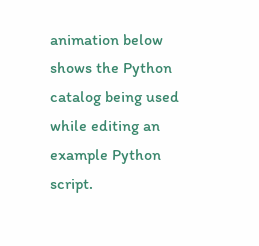animation below shows the Python catalog being used while editing an example Python script.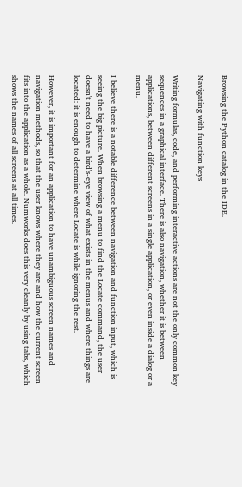Browsing the Python catalog in the IDE.

Navigating with function keys

Writing formulas, code, and performing interactive actions are not the only common key sequences in a graphical interface. There is also navigation, whether it is between applications, between different screens in a single application, or even inside a dialog or a menu.

I believe there is a notable difference between navigation and function input, which is seeing the big picture. When browsing a menu to find the Locate command, the user doesn't need to have a bird's-eye view of what exists in the menus and where things are located: it is enough to determine where Locate is while ignoring the rest.

However, it is important for an application to have unambiguous screen names and navigation methods, so that the user knows where they are and how the current screen fits into the application as a whole. Numworks does this very cleanly by using tabs, which shows the names of all screens at all times.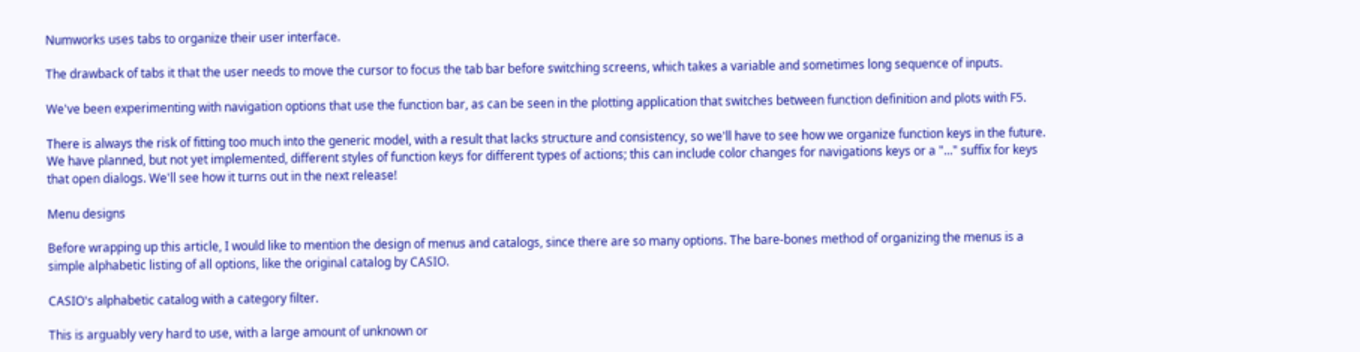Numworks uses tabs to organize their user interface.

The drawback of tabs it that the user needs to move the cursor to focus the tab bar before switching screens, which takes a variable and sometimes long sequence of inputs.

We've been experimenting with navigation options that use the function bar, as can be seen in the plotting application that switches between function definition and plots with F5.

There is always the risk of fitting too much into the generic model, with a result that lacks structure and consistency, so we'll have to see how we organize function keys in the future. We have planned, but not yet implemented, different styles of function keys for different types of actions; this can include color changes for navigations keys or a "..." suffix for keys that open dialogs. We'll see how it turns out in the next release!

Menu designs

Before wrapping up this article, I would like to mention the design of menus and catalogs, since there are so many options. The bare-bones method of organizing the menus is a simple alphabetic listing of all options, like the original catalog by CASIO.

CASIO's alphabetic catalog with a category filter.

This is arguably very hard to use, with a large amount of unknown or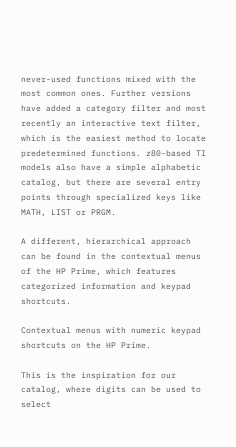never-used functions mixed with the most common ones. Further versions have added a category filter and most recently an interactive text filter, which is the easiest method to locate predetermined functions. z80-based TI models also have a simple alphabetic catalog, but there are several entry points through specialized keys like MATH, LIST or PRGM.

A different, hierarchical approach can be found in the contextual menus of the HP Prime, which features categorized information and keypad shortcuts.

Contextual menus with numeric keypad shortcuts on the HP Prime.

This is the inspiration for our catalog, where digits can be used to select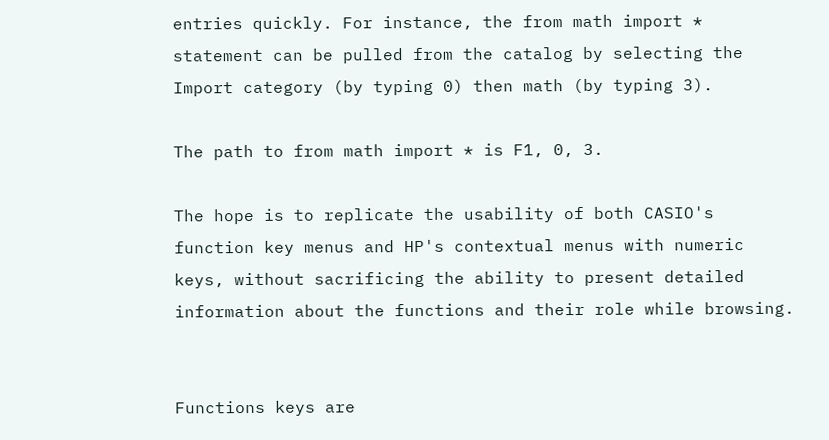entries quickly. For instance, the from math import * statement can be pulled from the catalog by selecting the Import category (by typing 0) then math (by typing 3).

The path to from math import * is F1, 0, 3.

The hope is to replicate the usability of both CASIO's function key menus and HP's contextual menus with numeric keys, without sacrificing the ability to present detailed information about the functions and their role while browsing.


Functions keys are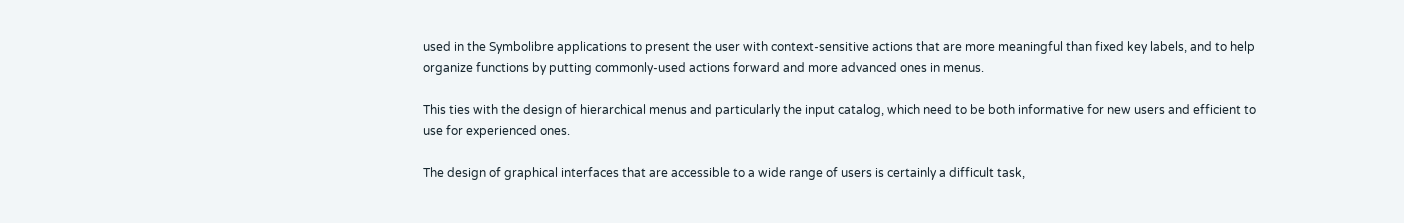used in the Symbolibre applications to present the user with context-sensitive actions that are more meaningful than fixed key labels, and to help organize functions by putting commonly-used actions forward and more advanced ones in menus.

This ties with the design of hierarchical menus and particularly the input catalog, which need to be both informative for new users and efficient to use for experienced ones.

The design of graphical interfaces that are accessible to a wide range of users is certainly a difficult task,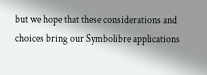but we hope that these considerations and choices bring our Symbolibre applications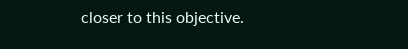closer to this objective.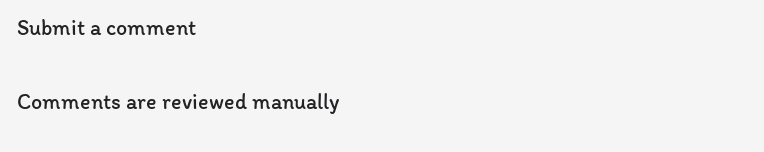Submit a comment

Comments are reviewed manually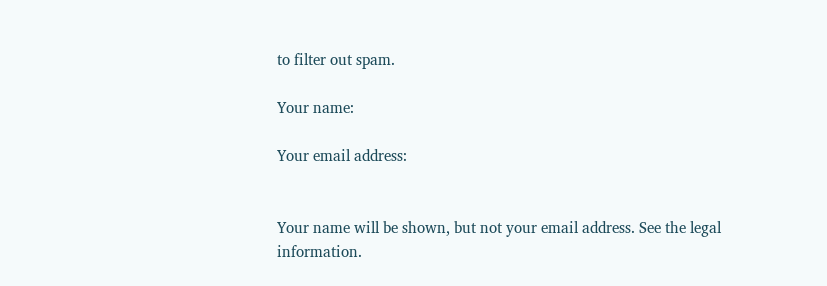to filter out spam.

Your name:

Your email address:


Your name will be shown, but not your email address. See the legal information.